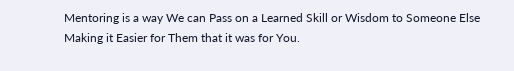Mentoring is a way We can Pass on a Learned Skill or Wisdom to Someone Else Making it Easier for Them that it was for You.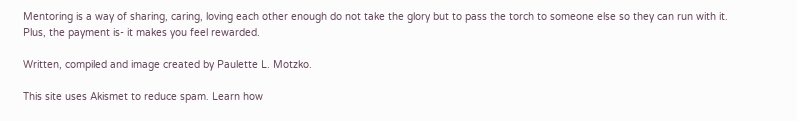Mentoring is a way of sharing, caring, loving each other enough do not take the glory but to pass the torch to someone else so they can run with it. Plus, the payment is- it makes you feel rewarded.

Written, compiled and image created by Paulette L. Motzko.

This site uses Akismet to reduce spam. Learn how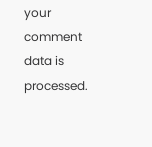your comment data is processed.